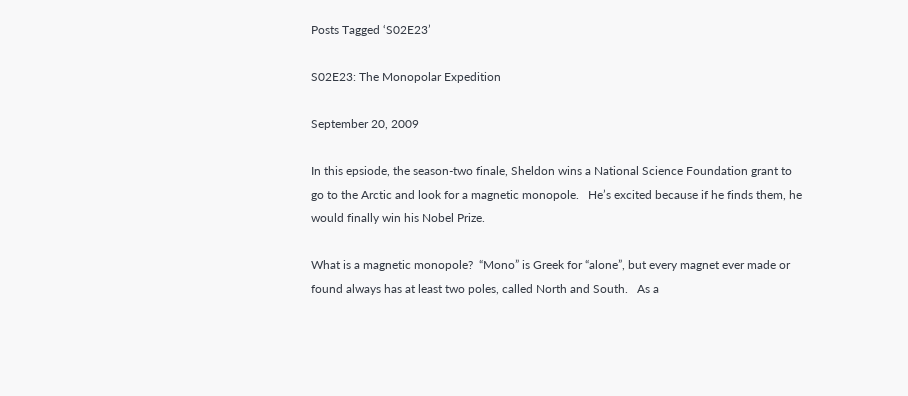Posts Tagged ‘S02E23’

S02E23: The Monopolar Expedition

September 20, 2009

In this epsiode, the season-two finale, Sheldon wins a National Science Foundation grant to go to the Arctic and look for a magnetic monopole.   He’s excited because if he finds them, he would finally win his Nobel Prize.

What is a magnetic monopole?  “Mono” is Greek for “alone”, but every magnet ever made or found always has at least two poles, called North and South.   As a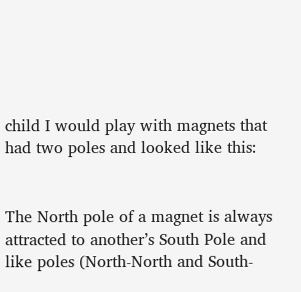child I would play with magnets that had two poles and looked like this:


The North pole of a magnet is always attracted to another’s South Pole and like poles (North-North and South-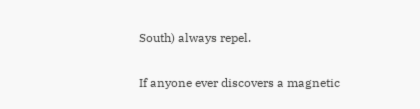South) always repel.

If anyone ever discovers a magnetic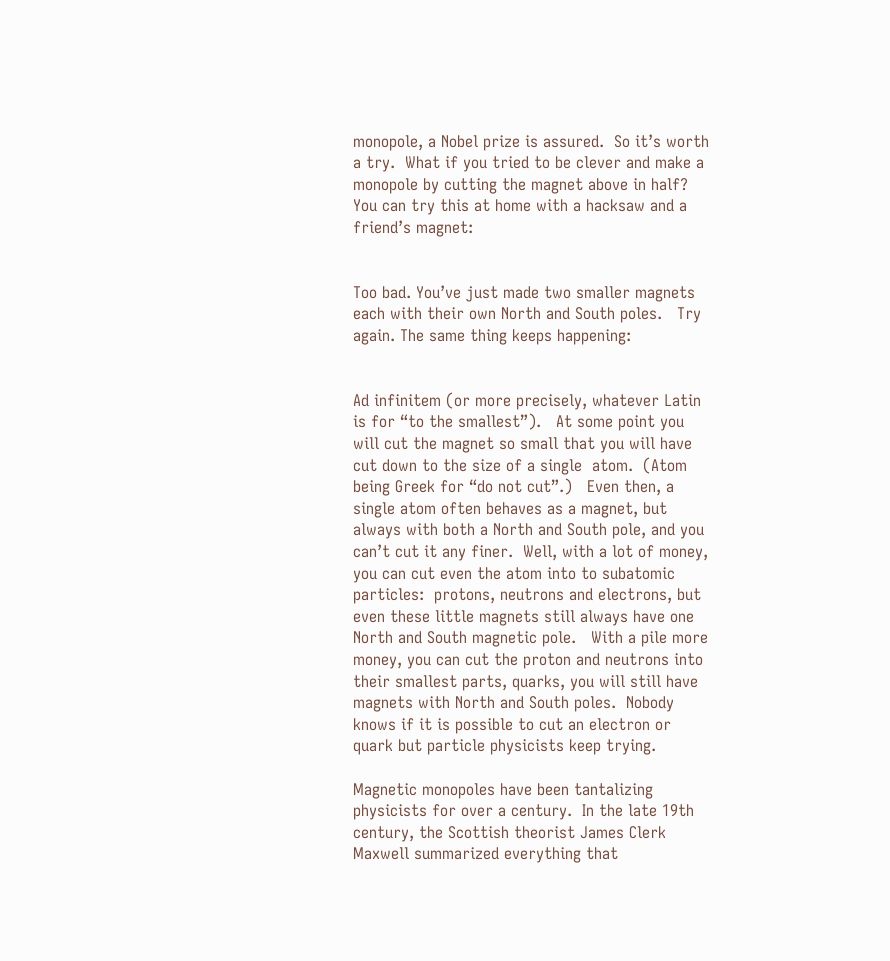monopole, a Nobel prize is assured.  So it’s worth a try.  What if you tried to be clever and make a monopole by cutting the magnet above in half?  You can try this at home with a hacksaw and a friend’s magnet:


Too bad. You’ve just made two smaller magnets each with their own North and South poles.   Try again. The same thing keeps happening:


Ad infinitem (or more precisely, whatever Latin is for “to the smallest”).   At some point you will cut the magnet so small that you will have cut down to the size of a single  atom.  (Atom being Greek for “do not cut”.)   Even then, a single atom often behaves as a magnet, but always with both a North and South pole, and you can’t cut it any finer.  Well, with a lot of money, you can cut even the atom into to subatomic particles:  protons, neutrons and electrons, but even these little magnets still always have one  North and South magnetic pole.   With a pile more money, you can cut the proton and neutrons into their smallest parts, quarks, you will still have magnets with North and South poles.  Nobody knows if it is possible to cut an electron or quark but particle physicists keep trying.

Magnetic monopoles have been tantalizing physicists for over a century.  In the late 19th century, the Scottish theorist James Clerk Maxwell summarized everything that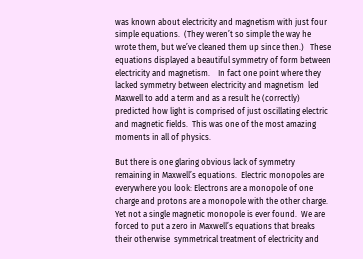was known about electricity and magnetism with just four simple equations.  (They weren’t so simple the way he wrote them, but we’ve cleaned them up since then.)   These equations displayed a beautiful symmetry of form between electricity and magnetism.    In fact one point where they lacked symmetry between electricity and magnetism  led Maxwell to add a term and as a result he (correctly) predicted how light is comprised of just oscillating electric and magnetic fields.  This was one of the most amazing moments in all of physics.

But there is one glaring obvious lack of symmetry remaining in Maxwell’s equations.  Electric monopoles are everywhere you look: Electrons are a monopole of one charge and protons are a monopole with the other charge.    Yet not a single magnetic monopole is ever found.  We are forced to put a zero in Maxwell’s equations that breaks their otherwise  symmetrical treatment of electricity and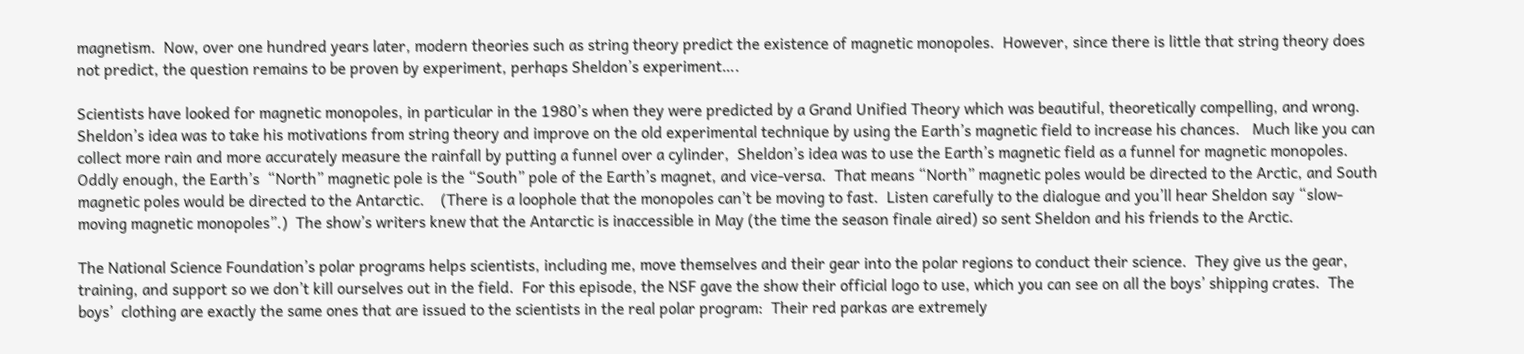magnetism.  Now, over one hundred years later, modern theories such as string theory predict the existence of magnetic monopoles.  However, since there is little that string theory does not predict, the question remains to be proven by experiment, perhaps Sheldon’s experiment….

Scientists have looked for magnetic monopoles, in particular in the 1980’s when they were predicted by a Grand Unified Theory which was beautiful, theoretically compelling, and wrong.  Sheldon’s idea was to take his motivations from string theory and improve on the old experimental technique by using the Earth’s magnetic field to increase his chances.   Much like you can collect more rain and more accurately measure the rainfall by putting a funnel over a cylinder,  Sheldon’s idea was to use the Earth’s magnetic field as a funnel for magnetic monopoles.  Oddly enough, the Earth’s  “North” magnetic pole is the “South” pole of the Earth’s magnet, and vice-versa.  That means “North” magnetic poles would be directed to the Arctic, and South magnetic poles would be directed to the Antarctic.    (There is a loophole that the monopoles can’t be moving to fast.  Listen carefully to the dialogue and you’ll hear Sheldon say “slow-moving magnetic monopoles”.)  The show’s writers knew that the Antarctic is inaccessible in May (the time the season finale aired) so sent Sheldon and his friends to the Arctic.

The National Science Foundation’s polar programs helps scientists, including me, move themselves and their gear into the polar regions to conduct their science.  They give us the gear, training, and support so we don’t kill ourselves out in the field.  For this episode, the NSF gave the show their official logo to use, which you can see on all the boys’ shipping crates.  The boys’  clothing are exactly the same ones that are issued to the scientists in the real polar program:  Their red parkas are extremely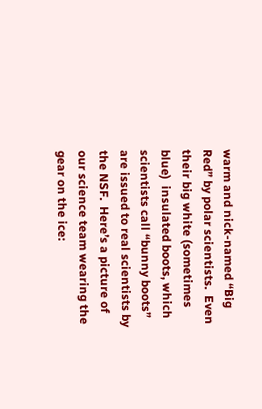warm and nick-named “Big Red” by polar scientists.  Even their big white (sometimes blue)  insulated boots, which scientists call “bunny boots” are issued to real scientists by the NSF.  Here’s a picture of our science team wearing the gear on the ice: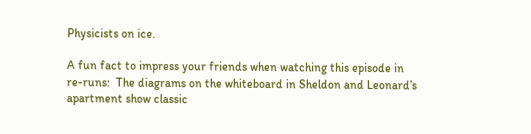Physicists on ice.

A fun fact to impress your friends when watching this episode in re-runs:  The diagrams on the whiteboard in Sheldon and Leonard’s apartment show classic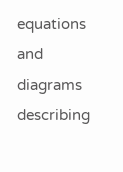equations and diagrams describing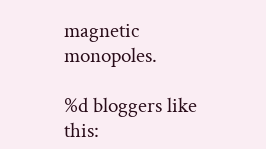magnetic monopoles.

%d bloggers like this: